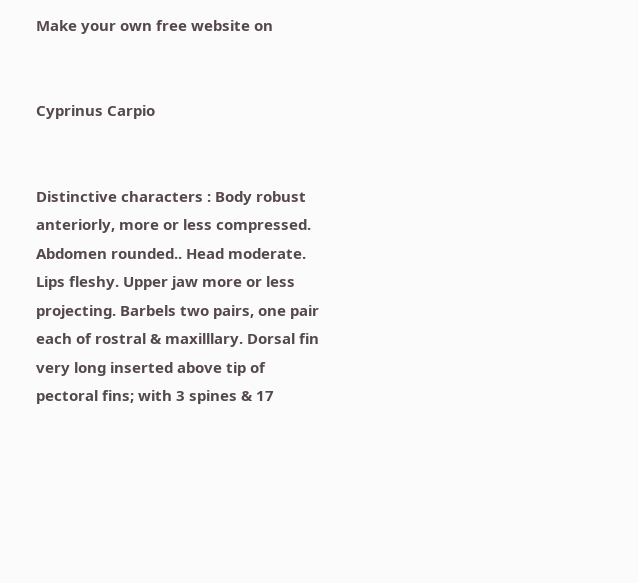Make your own free website on


Cyprinus Carpio


Distinctive characters : Body robust anteriorly, more or less compressed. Abdomen rounded.. Head moderate. Lips fleshy. Upper jaw more or less projecting. Barbels two pairs, one pair each of rostral & maxilllary. Dorsal fin very long inserted above tip of pectoral fins; with 3 spines & 17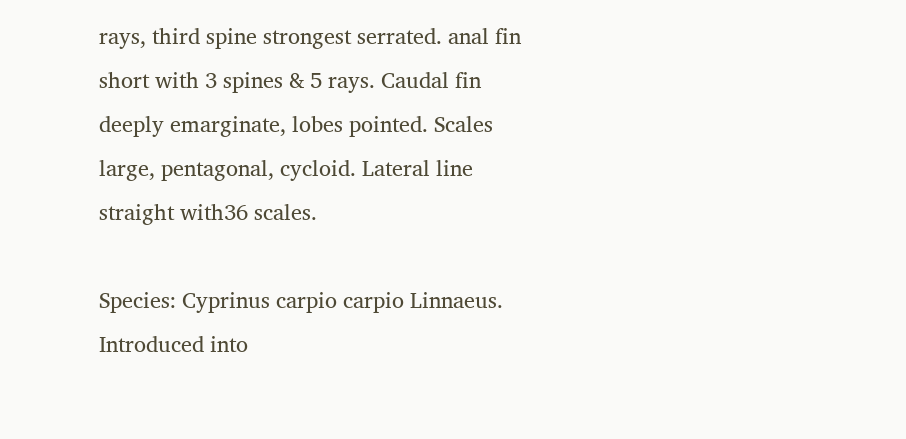rays, third spine strongest serrated. anal fin short with 3 spines & 5 rays. Caudal fin deeply emarginate, lobes pointed. Scales large, pentagonal, cycloid. Lateral line straight with36 scales.

Species: Cyprinus carpio carpio Linnaeus. Introduced into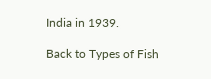India in 1939.

Back to Types of Fish